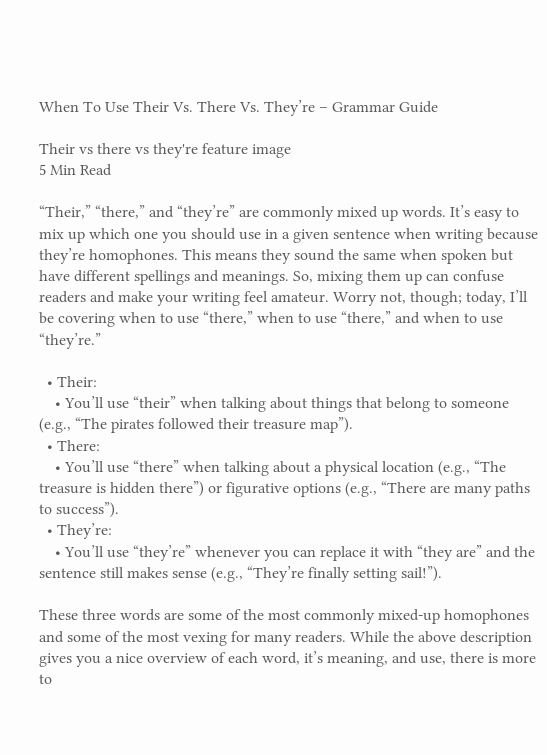When To Use Their Vs. There Vs. They’re – Grammar Guide

Their vs there vs they're feature image
5 Min Read

“Their,” “there,” and “they’re” are commonly mixed up words. It’s easy to mix up which one you should use in a given sentence when writing because they’re homophones. This means they sound the same when spoken but have different spellings and meanings. So, mixing them up can confuse readers and make your writing feel amateur. Worry not, though; today, I’ll be covering when to use “there,” when to use “there,” and when to use “they’re.”

  • Their:
    • You’ll use “their” when talking about things that belong to someone (e.g., “The pirates followed their treasure map”).
  • There:
    • You’ll use “there” when talking about a physical location (e.g., “The treasure is hidden there”) or figurative options (e.g., “There are many paths to success”).
  • They’re:
    • You’ll use “they’re” whenever you can replace it with “they are” and the sentence still makes sense (e.g., “They’re finally setting sail!”).

These three words are some of the most commonly mixed-up homophones and some of the most vexing for many readers. While the above description gives you a nice overview of each word, it’s meaning, and use, there is more to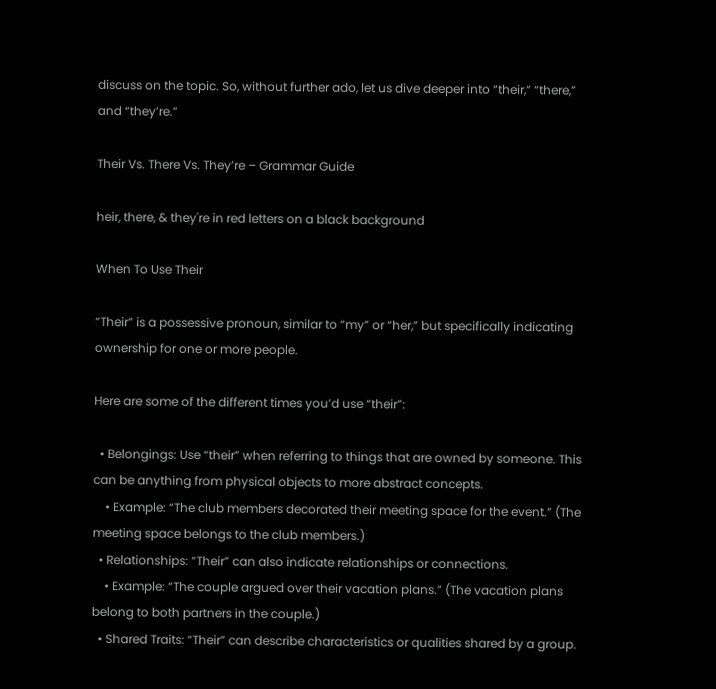discuss on the topic. So, without further ado, let us dive deeper into “their,” “there,” and “they’re.”

Their Vs. There Vs. They’re – Grammar Guide

heir, there, & they're in red letters on a black background

When To Use Their

“Their” is a possessive pronoun, similar to “my” or “her,” but specifically indicating ownership for one or more people.

Here are some of the different times you’d use “their”:

  • Belongings: Use “their” when referring to things that are owned by someone. This can be anything from physical objects to more abstract concepts.
    • Example: “The club members decorated their meeting space for the event.” (The meeting space belongs to the club members.)
  • Relationships: “Their” can also indicate relationships or connections.
    • Example: “The couple argued over their vacation plans.” (The vacation plans belong to both partners in the couple.)
  • Shared Traits: “Their” can describe characteristics or qualities shared by a group.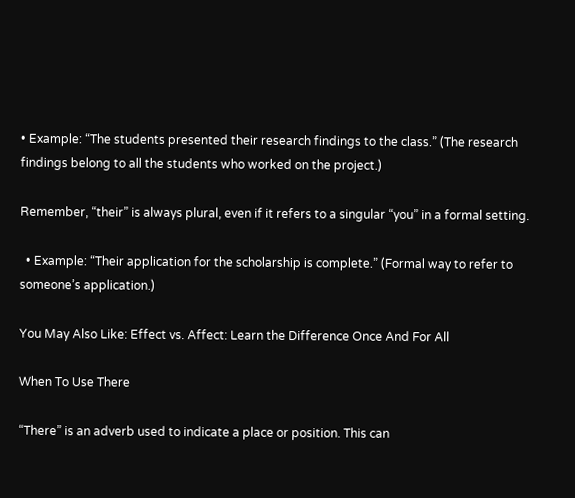• Example: “The students presented their research findings to the class.” (The research findings belong to all the students who worked on the project.)

Remember, “their” is always plural, even if it refers to a singular “you” in a formal setting.

  • Example: “Their application for the scholarship is complete.” (Formal way to refer to someone’s application.)

You May Also Like: Effect vs. Affect: Learn the Difference Once And For All

When To Use There

“There” is an adverb used to indicate a place or position. This can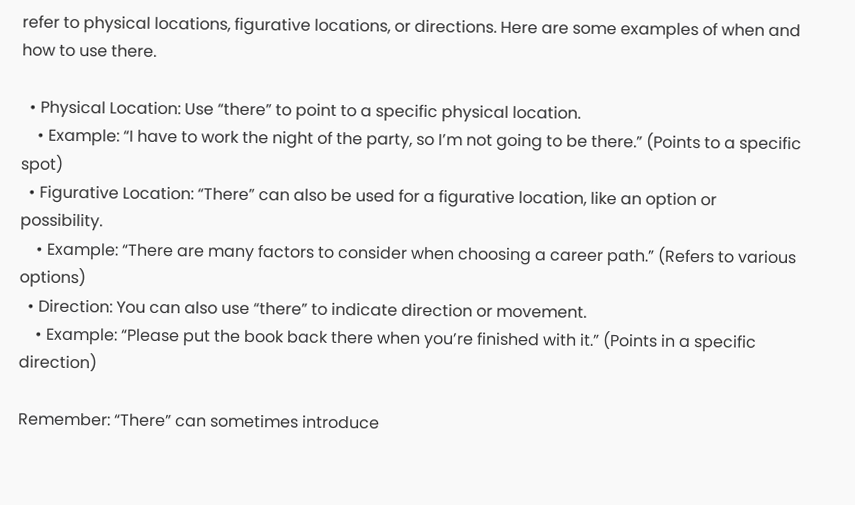refer to physical locations, figurative locations, or directions. Here are some examples of when and how to use there.

  • Physical Location: Use “there” to point to a specific physical location.
    • Example: “I have to work the night of the party, so I’m not going to be there.” (Points to a specific spot)
  • Figurative Location: “There” can also be used for a figurative location, like an option or possibility.
    • Example: “There are many factors to consider when choosing a career path.” (Refers to various options)
  • Direction: You can also use “there” to indicate direction or movement.
    • Example: “Please put the book back there when you’re finished with it.” (Points in a specific direction)

Remember: “There” can sometimes introduce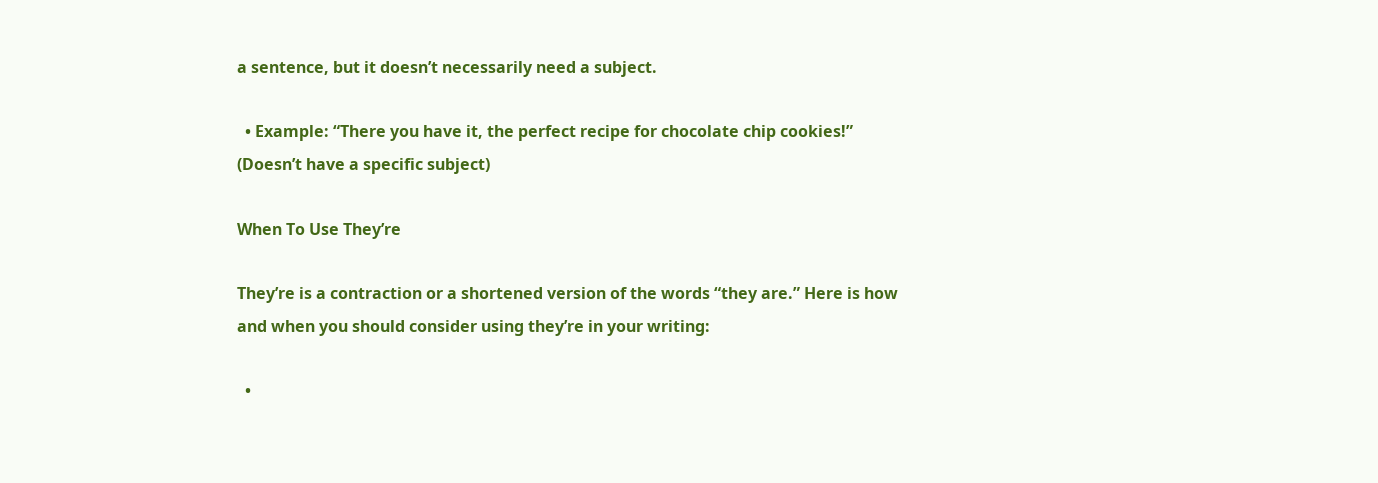a sentence, but it doesn’t necessarily need a subject.

  • Example: “There you have it, the perfect recipe for chocolate chip cookies!” (Doesn’t have a specific subject)

When To Use They’re

They’re is a contraction or a shortened version of the words “they are.” Here is how and when you should consider using they’re in your writing:

  •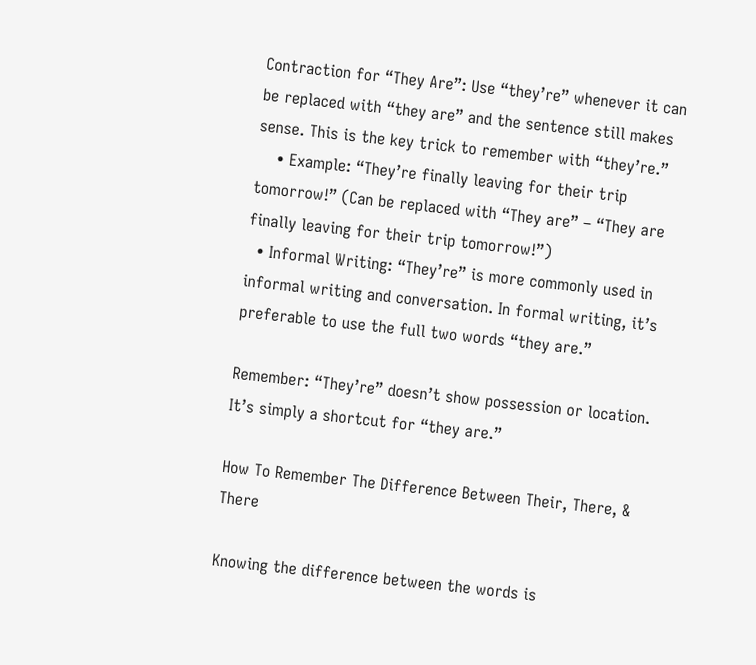Contraction for “They Are”: Use “they’re” whenever it can be replaced with “they are” and the sentence still makes sense. This is the key trick to remember with “they’re.”
    • Example: “They’re finally leaving for their trip tomorrow!” (Can be replaced with “They are” – “They are finally leaving for their trip tomorrow!”)
  • Informal Writing: “They’re” is more commonly used in informal writing and conversation. In formal writing, it’s preferable to use the full two words “they are.”

Remember: “They’re” doesn’t show possession or location. It’s simply a shortcut for “they are.”

How To Remember The Difference Between Their, There, & There

Knowing the difference between the words is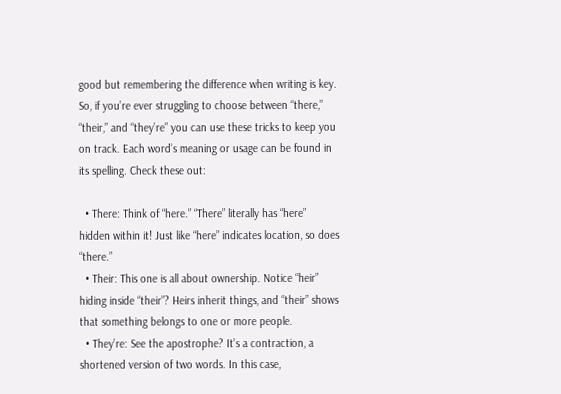good but remembering the difference when writing is key. So, if you’re ever struggling to choose between “there,” “their,” and “they’re” you can use these tricks to keep you on track. Each word’s meaning or usage can be found in its spelling. Check these out:

  • There: Think of “here.” “There” literally has “here” hidden within it! Just like “here” indicates location, so does “there.”
  • Their: This one is all about ownership. Notice “heir” hiding inside “their”? Heirs inherit things, and “their” shows that something belongs to one or more people.
  • They’re: See the apostrophe? It’s a contraction, a shortened version of two words. In this case,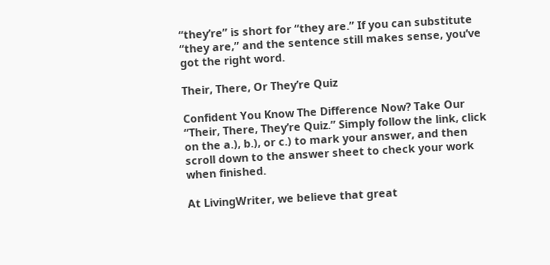“they’re” is short for “they are.” If you can substitute “they are,” and the sentence still makes sense, you’ve got the right word.

Their, There, Or They’re Quiz

Confident You Know The Difference Now? Take Our “Their, There, They’re Quiz.” Simply follow the link, click on the a.), b.), or c.) to mark your answer, and then scroll down to the answer sheet to check your work when finished.

At LivingWriter, we believe that great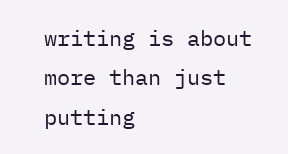writing is about more than just putting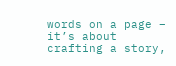words on a page – it’s about crafting a story,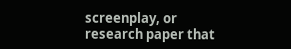screenplay, or research paper that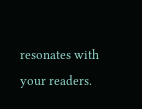resonates with your readers.